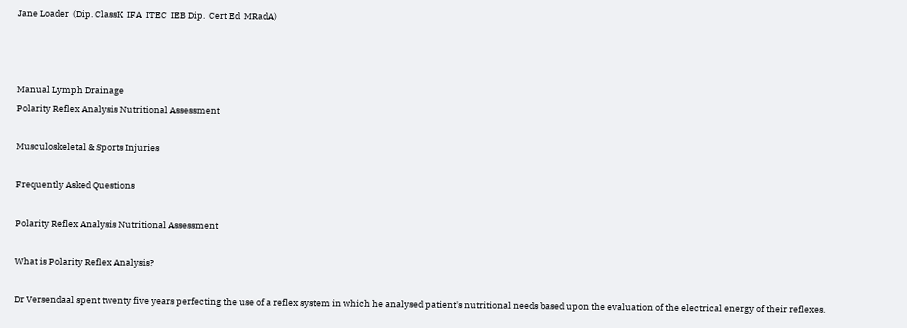Jane Loader  (Dip. ClassK  IFA  ITEC  IEB Dip.  Cert Ed  MRadA)



Manual Lymph Drainage
Polarity Reflex Analysis Nutritional Assessment

Musculoskeletal & Sports Injuries

Frequently Asked Questions

Polarity Reflex Analysis Nutritional Assessment

What is Polarity Reflex Analysis?

Dr Versendaal spent twenty five years perfecting the use of a reflex system in which he analysed patient's nutritional needs based upon the evaluation of the electrical energy of their reflexes.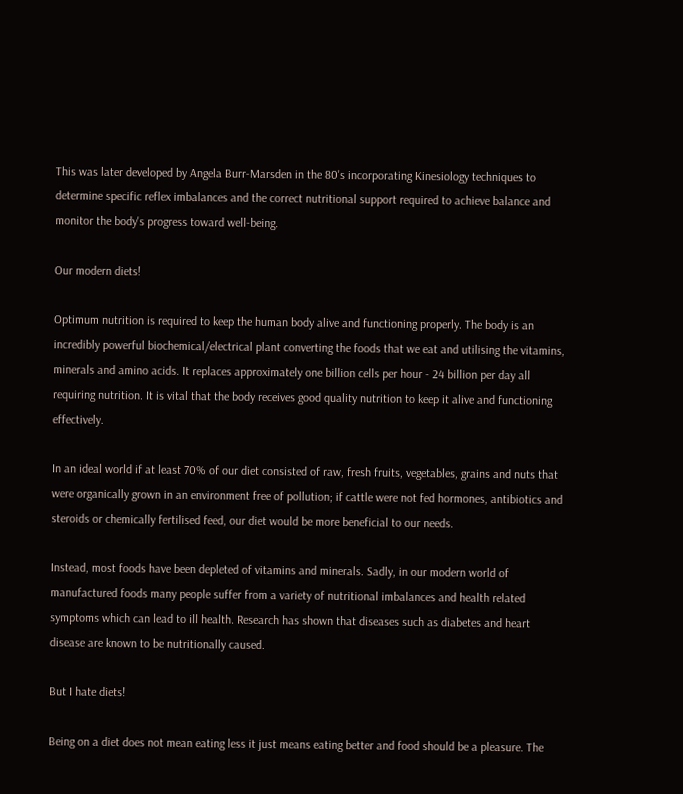This was later developed by Angela Burr-Marsden in the 80's incorporating Kinesiology techniques to determine specific reflex imbalances and the correct nutritional support required to achieve balance and monitor the body's progress toward well-being.

Our modern diets!

Optimum nutrition is required to keep the human body alive and functioning properly. The body is an incredibly powerful biochemical/electrical plant converting the foods that we eat and utilising the vitamins, minerals and amino acids. It replaces approximately one billion cells per hour - 24 billion per day all requiring nutrition. It is vital that the body receives good quality nutrition to keep it alive and functioning effectively.

In an ideal world if at least 70% of our diet consisted of raw, fresh fruits, vegetables, grains and nuts that were organically grown in an environment free of pollution; if cattle were not fed hormones, antibiotics and steroids or chemically fertilised feed, our diet would be more beneficial to our needs.

Instead, most foods have been depleted of vitamins and minerals. Sadly, in our modern world of manufactured foods many people suffer from a variety of nutritional imbalances and health related symptoms which can lead to ill health. Research has shown that diseases such as diabetes and heart disease are known to be nutritionally caused.

But I hate diets!

Being on a diet does not mean eating less it just means eating better and food should be a pleasure. The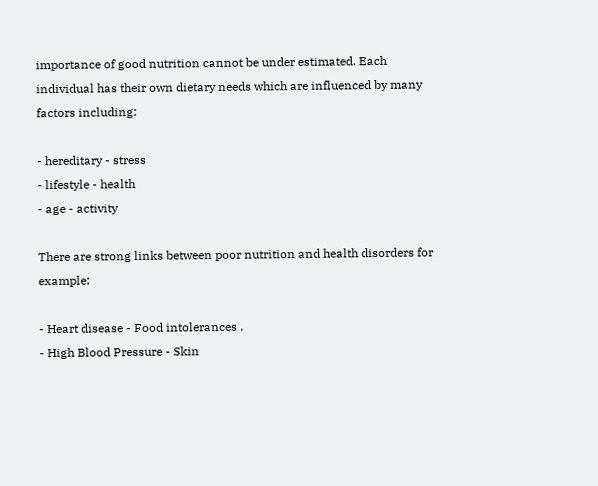importance of good nutrition cannot be under estimated. Each individual has their own dietary needs which are influenced by many factors including:

- hereditary - stress
- lifestyle - health
- age - activity

There are strong links between poor nutrition and health disorders for example:

- Heart disease - Food intolerances .
- High Blood Pressure - Skin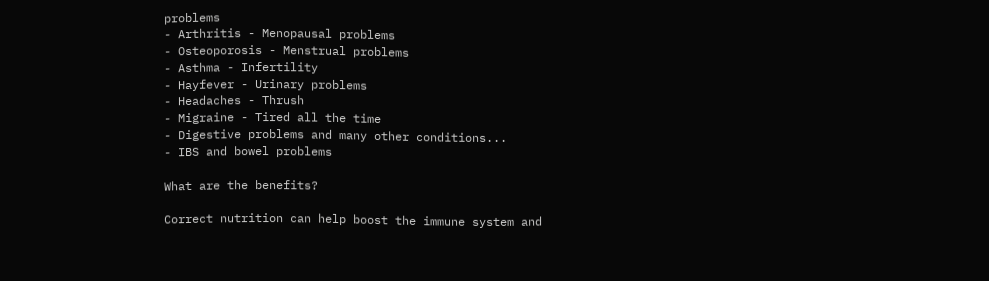problems
- Arthritis - Menopausal problems
- Osteoporosis - Menstrual problems
- Asthma - Infertility
- Hayfever - Urinary problems
- Headaches - Thrush
- Migraine - Tired all the time
- Digestive problems and many other conditions...
- IBS and bowel problems

What are the benefits?

Correct nutrition can help boost the immune system and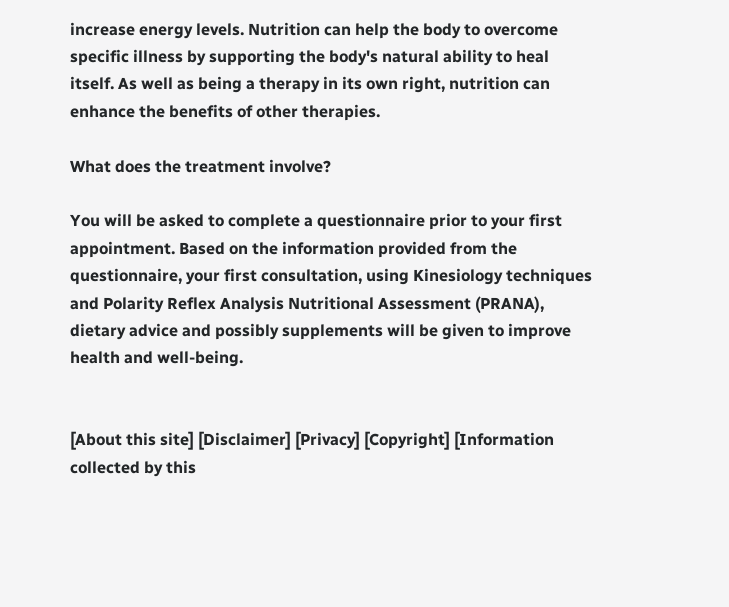increase energy levels. Nutrition can help the body to overcome specific illness by supporting the body's natural ability to heal itself. As well as being a therapy in its own right, nutrition can enhance the benefits of other therapies.

What does the treatment involve?

You will be asked to complete a questionnaire prior to your first appointment. Based on the information provided from the questionnaire, your first consultation, using Kinesiology techniques and Polarity Reflex Analysis Nutritional Assessment (PRANA), dietary advice and possibly supplements will be given to improve health and well-being.


[About this site] [Disclaimer] [Privacy] [Copyright] [Information collected by this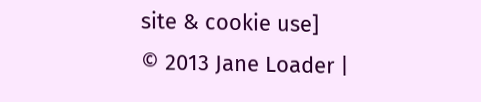site & cookie use]
© 2013 Jane Loader |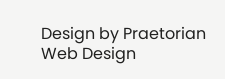Design by Praetorian Web Design